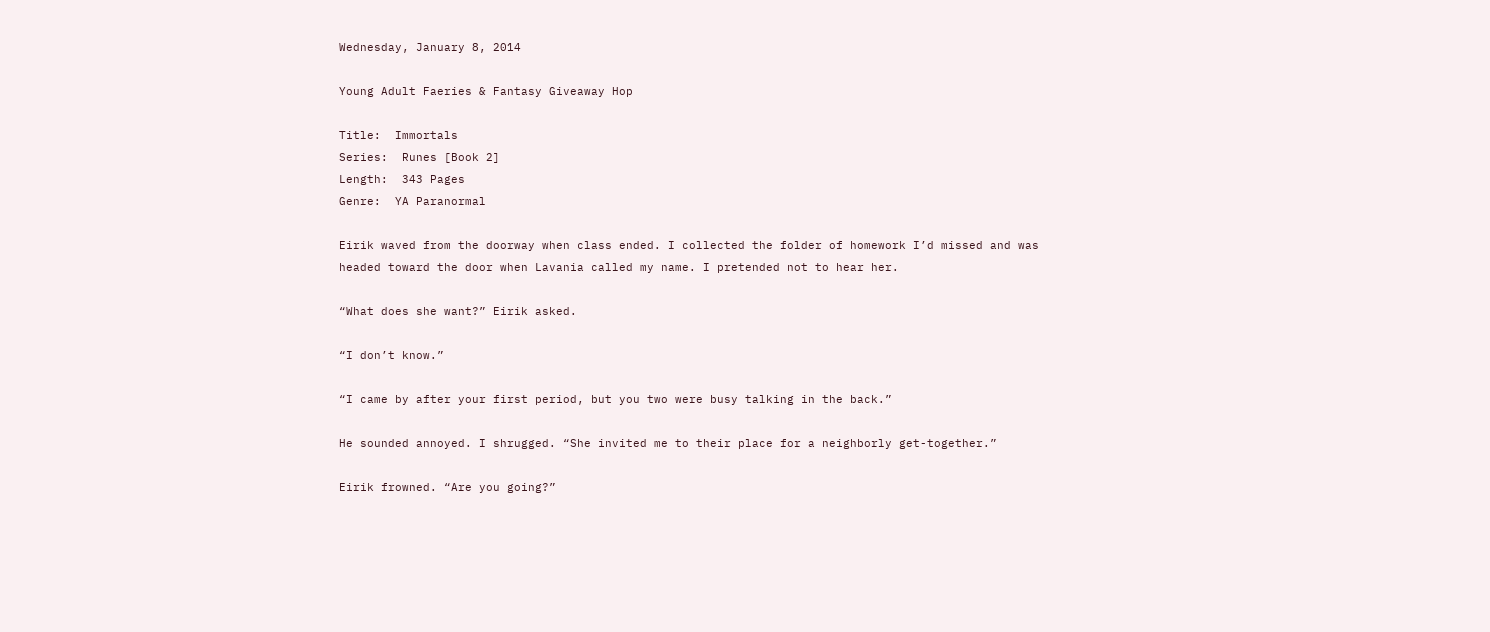Wednesday, January 8, 2014

Young Adult Faeries & Fantasy Giveaway Hop

Title:  Immortals
Series:  Runes [Book 2]
Length:  343 Pages
Genre:  YA Paranormal

Eirik waved from the doorway when class ended. I collected the folder of homework I’d missed and was headed toward the door when Lavania called my name. I pretended not to hear her.

“What does she want?” Eirik asked.

“I don’t know.”

“I came by after your first period, but you two were busy talking in the back.”

He sounded annoyed. I shrugged. “She invited me to their place for a neighborly get-together.”

Eirik frowned. “Are you going?”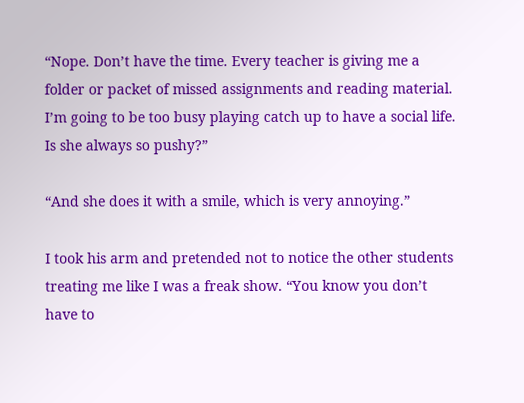“Nope. Don’t have the time. Every teacher is giving me a folder or packet of missed assignments and reading material. I’m going to be too busy playing catch up to have a social life. Is she always so pushy?”

“And she does it with a smile, which is very annoying.”

I took his arm and pretended not to notice the other students treating me like I was a freak show. “You know you don’t have to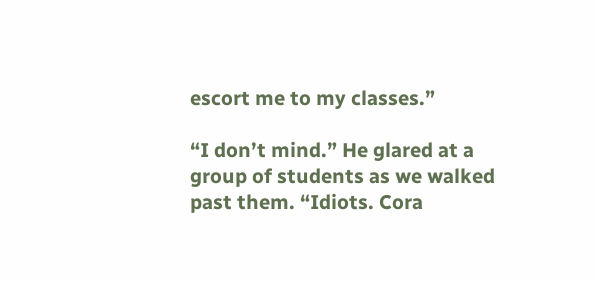escort me to my classes.”

“I don’t mind.” He glared at a group of students as we walked past them. “Idiots. Cora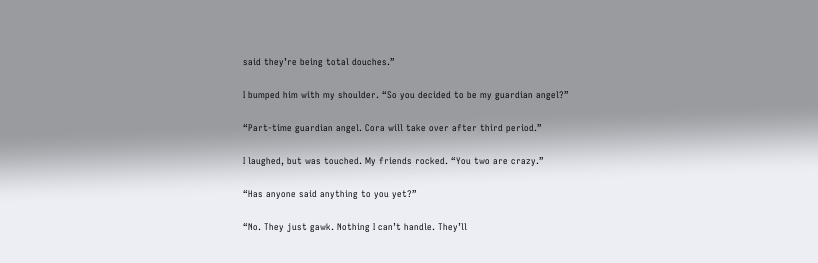said they’re being total douches.”

I bumped him with my shoulder. “So you decided to be my guardian angel?”

“Part-time guardian angel. Cora will take over after third period.”

I laughed, but was touched. My friends rocked. “You two are crazy.”

“Has anyone said anything to you yet?”

“No. They just gawk. Nothing I can’t handle. They’ll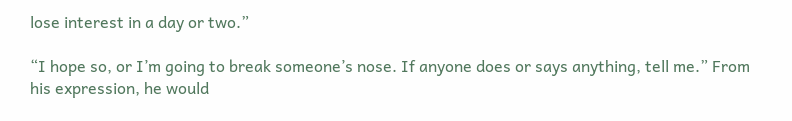lose interest in a day or two.”

“I hope so, or I’m going to break someone’s nose. If anyone does or says anything, tell me.” From his expression, he would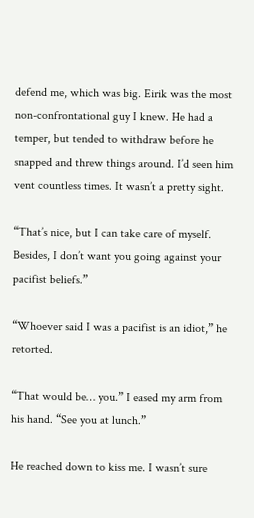defend me, which was big. Eirik was the most non-confrontational guy I knew. He had a temper, but tended to withdraw before he snapped and threw things around. I’d seen him vent countless times. It wasn’t a pretty sight.

“That’s nice, but I can take care of myself. Besides, I don’t want you going against your pacifist beliefs.”

“Whoever said I was a pacifist is an idiot,” he retorted.

“That would be… you.” I eased my arm from his hand. “See you at lunch.”

He reached down to kiss me. I wasn’t sure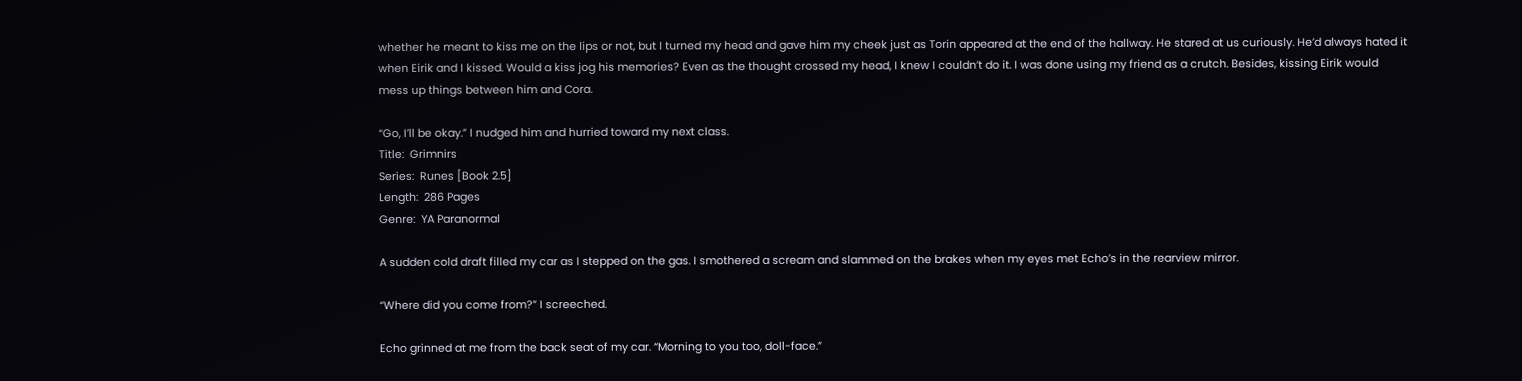whether he meant to kiss me on the lips or not, but I turned my head and gave him my cheek just as Torin appeared at the end of the hallway. He stared at us curiously. He’d always hated it when Eirik and I kissed. Would a kiss jog his memories? Even as the thought crossed my head, I knew I couldn’t do it. I was done using my friend as a crutch. Besides, kissing Eirik would mess up things between him and Cora.

“Go, I’ll be okay.” I nudged him and hurried toward my next class.
Title:  Grimnirs
Series:  Runes [Book 2.5]
Length:  286 Pages
Genre:  YA Paranormal

A sudden cold draft filled my car as I stepped on the gas. I smothered a scream and slammed on the brakes when my eyes met Echo’s in the rearview mirror.

“Where did you come from?” I screeched.

Echo grinned at me from the back seat of my car. “Morning to you too, doll-face.”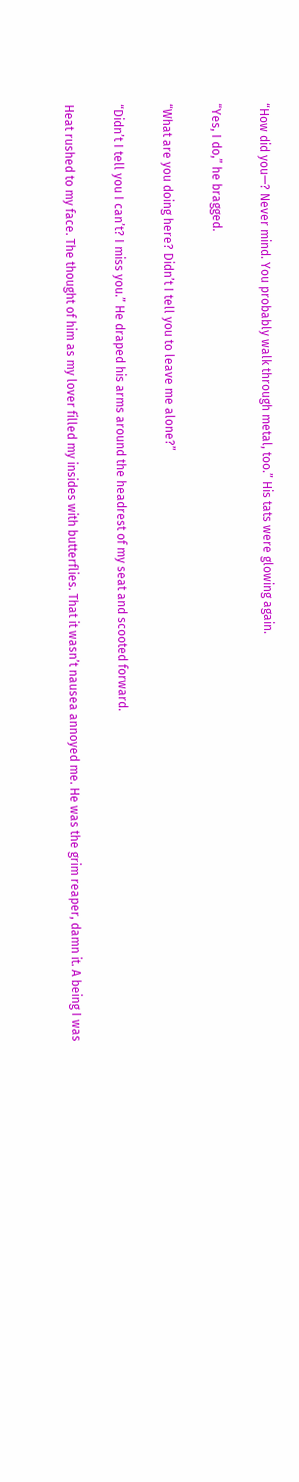“How did you—? Never mind. You probably walk through metal, too.” His tats were glowing again.

“Yes, I do,” he bragged.

“What are you doing here? Didn’t I tell you to leave me alone?”

“Didn’t I tell you I can’t? I miss you.” He draped his arms around the headrest of my seat and scooted forward.

Heat rushed to my face. The thought of him as my lover filled my insides with butterflies. That it wasn’t nausea annoyed me. He was the grim reaper, damn it. A being I was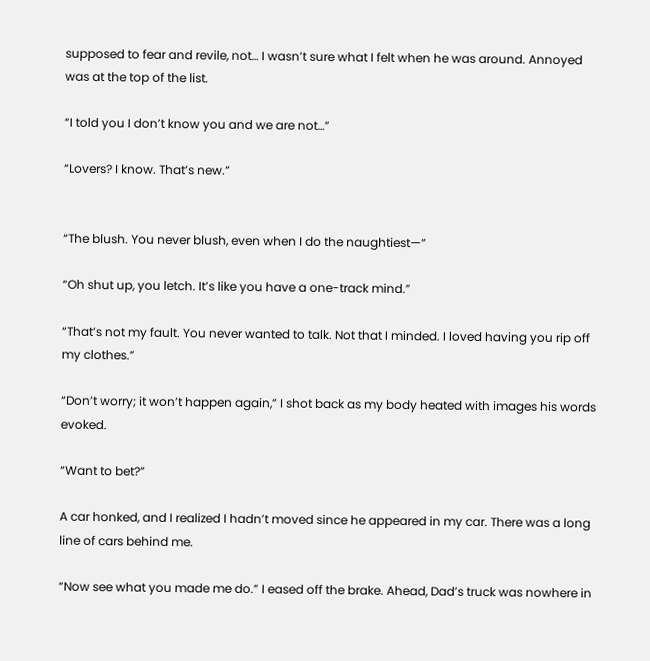supposed to fear and revile, not… I wasn’t sure what I felt when he was around. Annoyed was at the top of the list.

“I told you I don’t know you and we are not…”

“Lovers? I know. That’s new.”


“The blush. You never blush, even when I do the naughtiest—”

“Oh shut up, you letch. It’s like you have a one-track mind.”

“That’s not my fault. You never wanted to talk. Not that I minded. I loved having you rip off my clothes.”

“Don’t worry; it won’t happen again,” I shot back as my body heated with images his words evoked.

“Want to bet?”

A car honked, and I realized I hadn’t moved since he appeared in my car. There was a long line of cars behind me.

“Now see what you made me do.” I eased off the brake. Ahead, Dad’s truck was nowhere in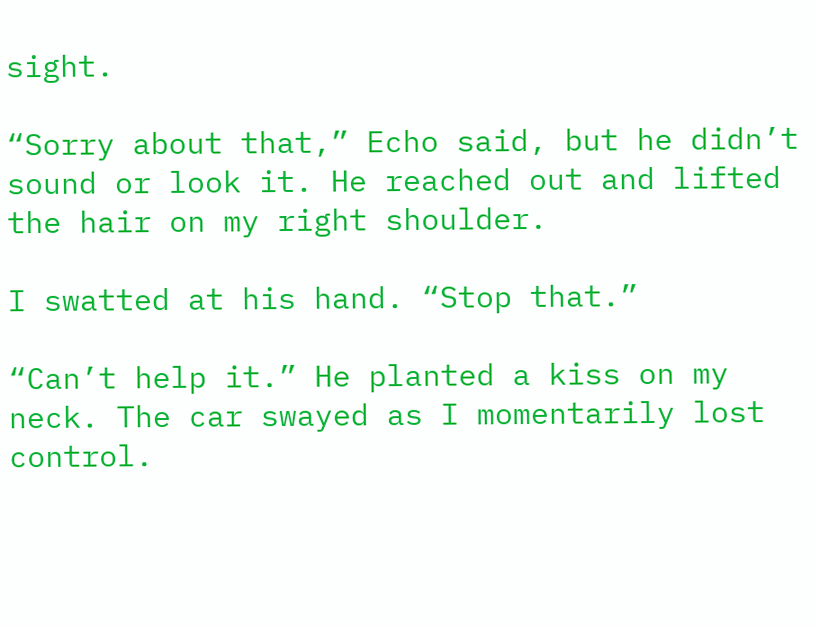sight.

“Sorry about that,” Echo said, but he didn’t sound or look it. He reached out and lifted the hair on my right shoulder.

I swatted at his hand. “Stop that.”

“Can’t help it.” He planted a kiss on my neck. The car swayed as I momentarily lost control.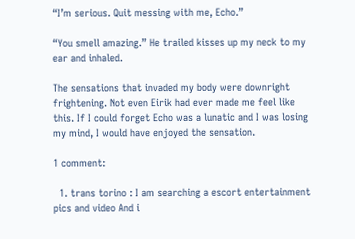“I’m serious. Quit messing with me, Echo.”

“You smell amazing.” He trailed kisses up my neck to my ear and inhaled.

The sensations that invaded my body were downright frightening. Not even Eirik had ever made me feel like this. If I could forget Echo was a lunatic and I was losing my mind, I would have enjoyed the sensation.

1 comment:

  1. trans torino : I am searching a escort entertainment pics and video And i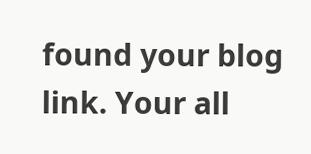found your blog link. Your all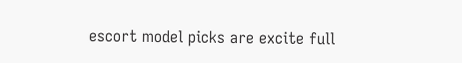escort model picks are excite full